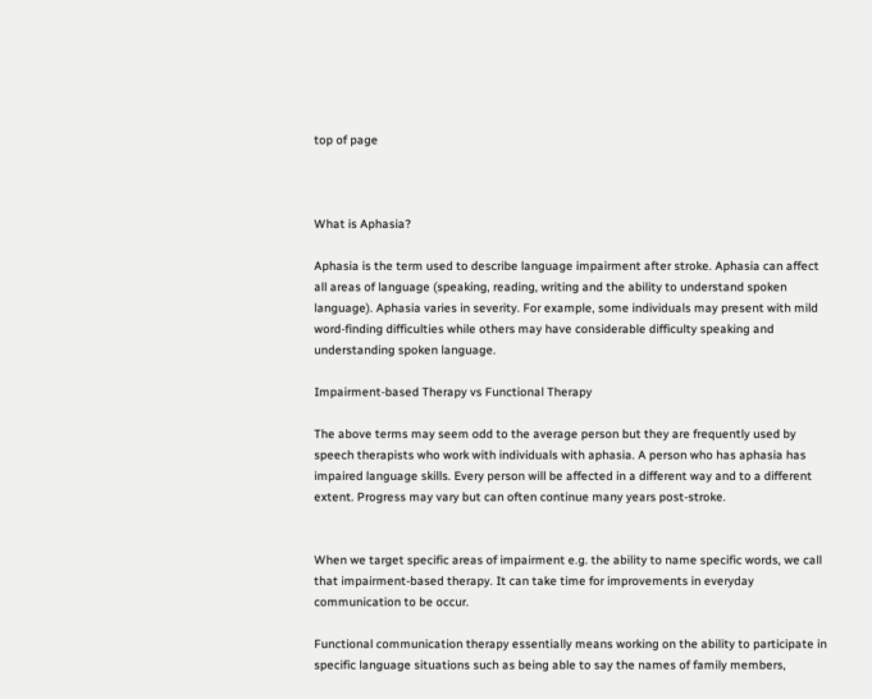top of page



What is Aphasia?

Aphasia is the term used to describe language impairment after stroke. Aphasia can affect all areas of language (speaking, reading, writing and the ability to understand spoken language). Aphasia varies in severity. For example, some individuals may present with mild word-finding difficulties while others may have considerable difficulty speaking and understanding spoken language.

Impairment-based Therapy vs Functional Therapy

The above terms may seem odd to the average person but they are frequently used by speech therapists who work with individuals with aphasia. A person who has aphasia has impaired language skills. Every person will be affected in a different way and to a different extent. Progress may vary but can often continue many years post-stroke.


When we target specific areas of impairment e.g. the ability to name specific words, we call that impairment-based therapy. It can take time for improvements in everyday communication to be occur.

Functional communication therapy essentially means working on the ability to participate in specific language situations such as being able to say the names of family members,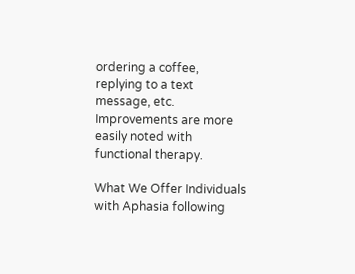ordering a coffee, replying to a text message, etc. Improvements are more easily noted with functional therapy.

What We Offer Individuals with Aphasia following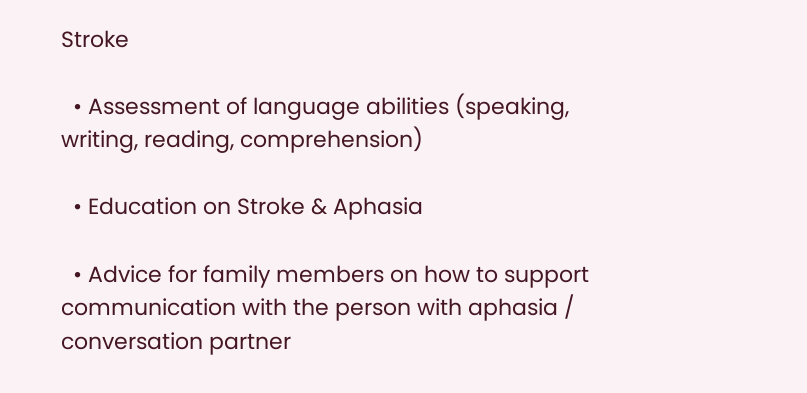Stroke

  • Assessment of language abilities (speaking, writing, reading, comprehension)

  • Education on Stroke & Aphasia

  • Advice for family members on how to support communication with the person with aphasia / conversation partner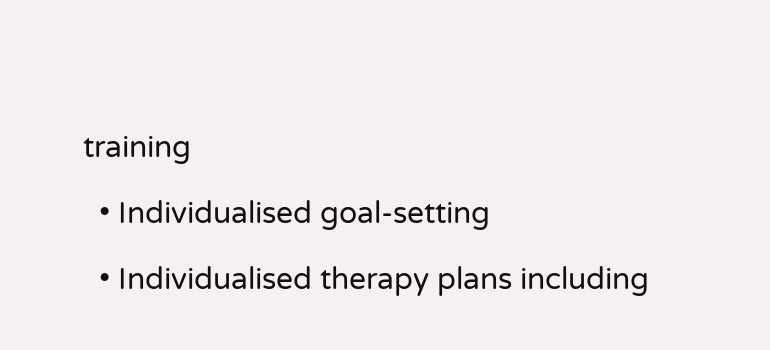training

  • Individualised goal-setting

  • Individualised therapy plans including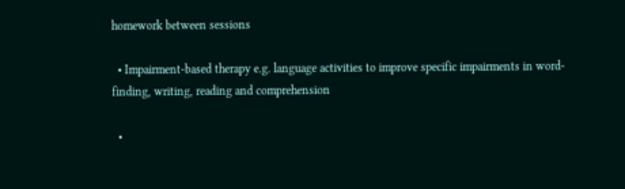homework between sessions

  • Impairment-based therapy e.g. language activities to improve specific impairments in word-finding, writing, reading and comprehension

  •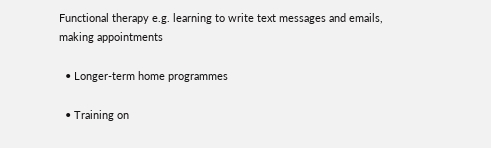Functional therapy e.g. learning to write text messages and emails, making appointments

  • Longer-term home programmes

  • Training on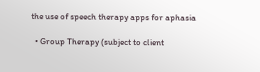the use of speech therapy apps for aphasia

  • Group Therapy (subject to client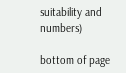suitability and numbers)

bottom of page